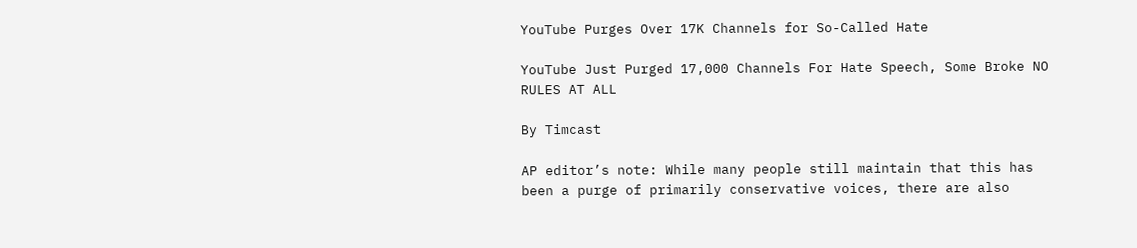YouTube Purges Over 17K Channels for So-Called Hate

YouTube Just Purged 17,000 Channels For Hate Speech, Some Broke NO RULES AT ALL

By Timcast

AP editor’s note: While many people still maintain that this has been a purge of primarily conservative voices, there are also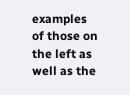examples of those on the left as well as the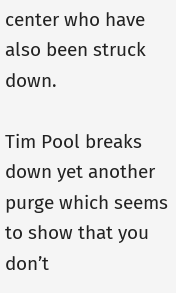center who have also been struck down.

Tim Pool breaks down yet another purge which seems to show that you don’t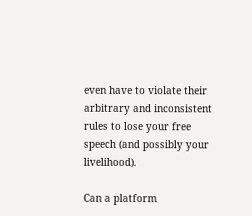even have to violate their arbitrary and inconsistent rules to lose your free speech (and possibly your livelihood).

Can a platform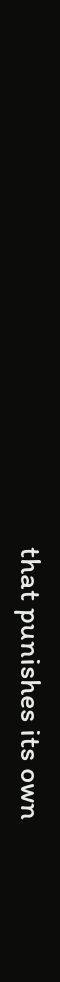that punishes its own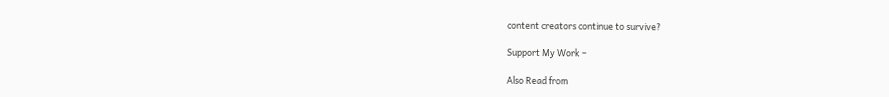content creators continue to survive?

Support My Work –

Also Read from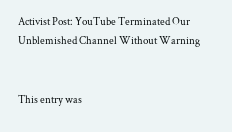Activist Post: YouTube Terminated Our Unblemished Channel Without Warning


This entry was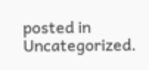posted in Uncategorized.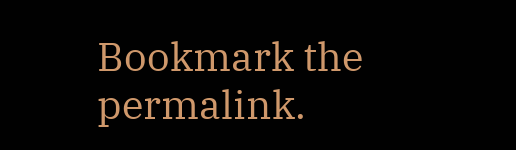Bookmark the permalink.